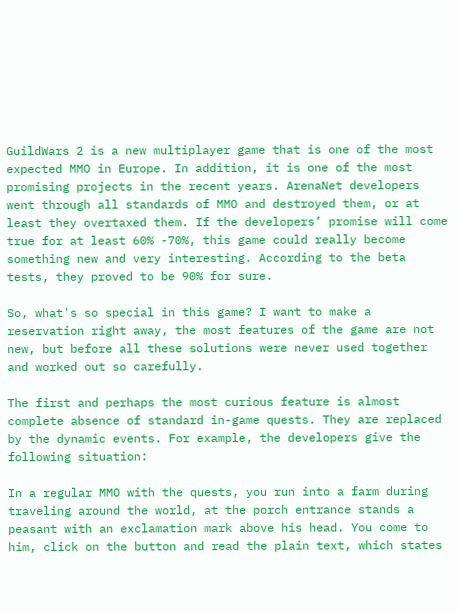GuildWars 2 is a new multiplayer game that is one of the most expected MMO in Europe. In addition, it is one of the most promising projects in the recent years. ArenaNet developers went through all standards of MMO and destroyed them, or at least they overtaxed them. If the developers’ promise will come true for at least 60% -70%, this game could really become something new and very interesting. According to the beta tests, they proved to be 90% for sure.

So, what's so special in this game? I want to make a reservation right away, the most features of the game are not new, but before all these solutions were never used together and worked out so carefully.

The first and perhaps the most curious feature is almost complete absence of standard in-game quests. They are replaced by the dynamic events. For example, the developers give the following situation:

In a regular MMO with the quests, you run into a farm during traveling around the world, at the porch entrance stands a peasant with an exclamation mark above his head. You come to him, click on the button and read the plain text, which states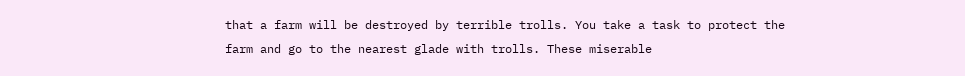that a farm will be destroyed by terrible trolls. You take a task to protect the farm and go to the nearest glade with trolls. These miserable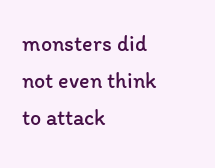monsters did not even think to attack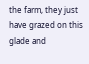the farm, they just have grazed on this glade and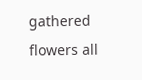gathered flowers all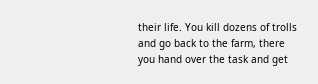their life. You kill dozens of trolls and go back to the farm, there you hand over the task and get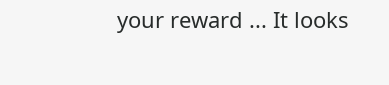your reward ... It looks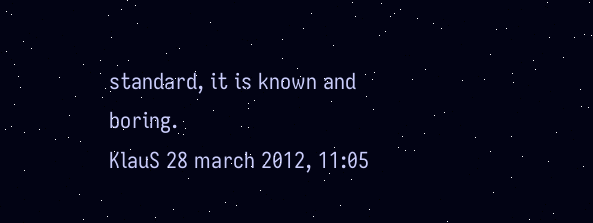standard, it is known and boring.
KlauS 28 march 2012, 11:05